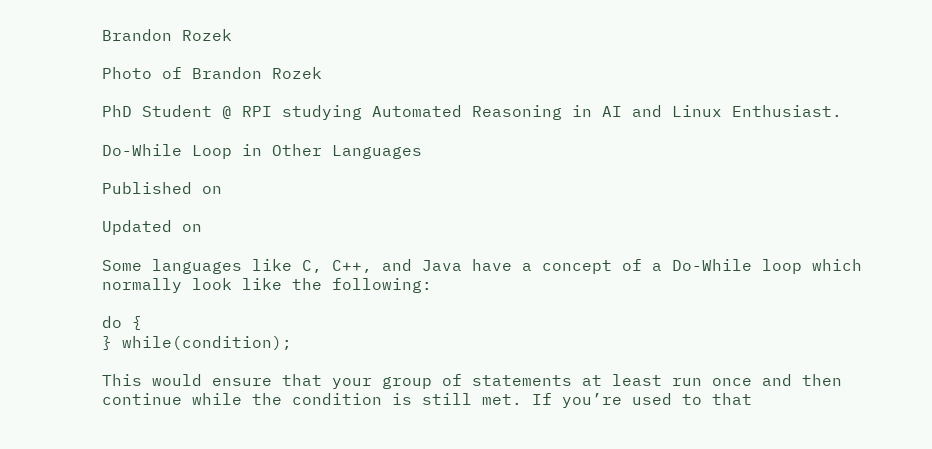Brandon Rozek

Photo of Brandon Rozek

PhD Student @ RPI studying Automated Reasoning in AI and Linux Enthusiast.

Do-While Loop in Other Languages

Published on

Updated on

Some languages like C, C++, and Java have a concept of a Do-While loop which normally look like the following:

do {
} while(condition);

This would ensure that your group of statements at least run once and then continue while the condition is still met. If you’re used to that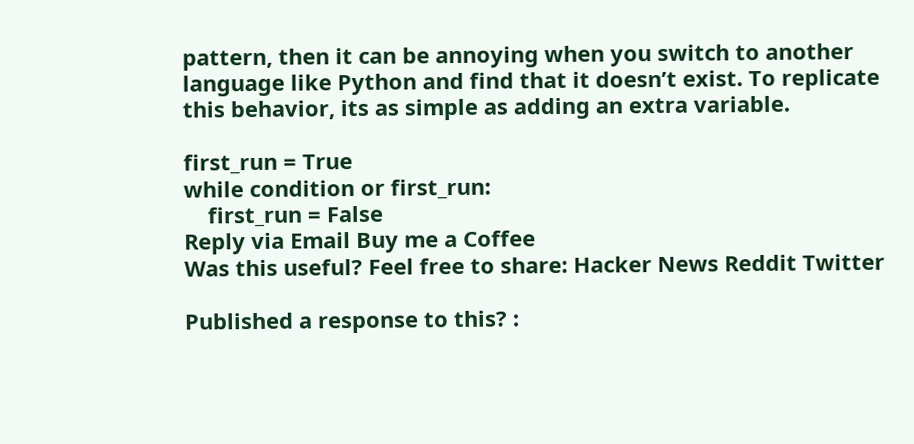pattern, then it can be annoying when you switch to another language like Python and find that it doesn’t exist. To replicate this behavior, its as simple as adding an extra variable.

first_run = True
while condition or first_run:
    first_run = False
Reply via Email Buy me a Coffee
Was this useful? Feel free to share: Hacker News Reddit Twitter

Published a response to this? :